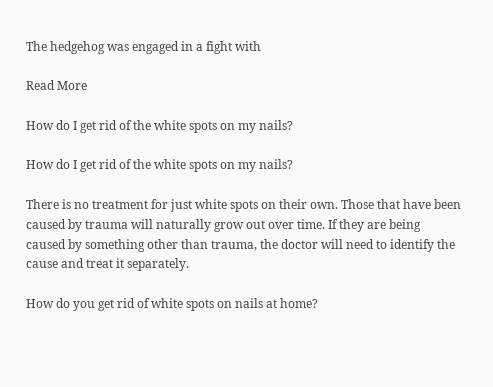The hedgehog was engaged in a fight with

Read More

How do I get rid of the white spots on my nails?

How do I get rid of the white spots on my nails?

There is no treatment for just white spots on their own. Those that have been caused by trauma will naturally grow out over time. If they are being caused by something other than trauma, the doctor will need to identify the cause and treat it separately.

How do you get rid of white spots on nails at home?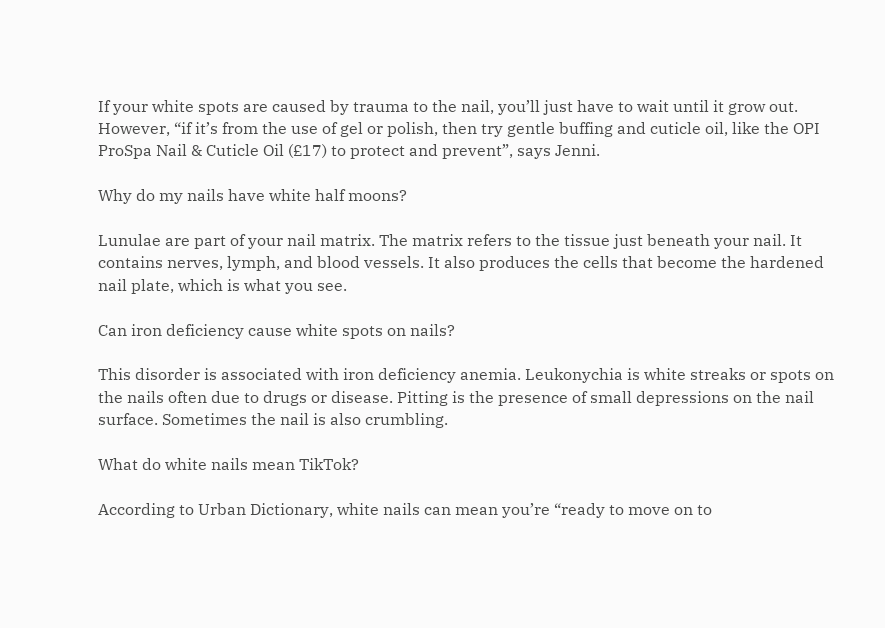If your white spots are caused by trauma to the nail, you’ll just have to wait until it grow out. However, “if it’s from the use of gel or polish, then try gentle buffing and cuticle oil, like the OPI ProSpa Nail & Cuticle Oil (£17) to protect and prevent”, says Jenni.

Why do my nails have white half moons?

Lunulae are part of your nail matrix. The matrix refers to the tissue just beneath your nail. It contains nerves, lymph, and blood vessels. It also produces the cells that become the hardened nail plate, which is what you see.

Can iron deficiency cause white spots on nails?

This disorder is associated with iron deficiency anemia. Leukonychia is white streaks or spots on the nails often due to drugs or disease. Pitting is the presence of small depressions on the nail surface. Sometimes the nail is also crumbling.

What do white nails mean TikTok?

According to Urban Dictionary, white nails can mean you’re “ready to move on to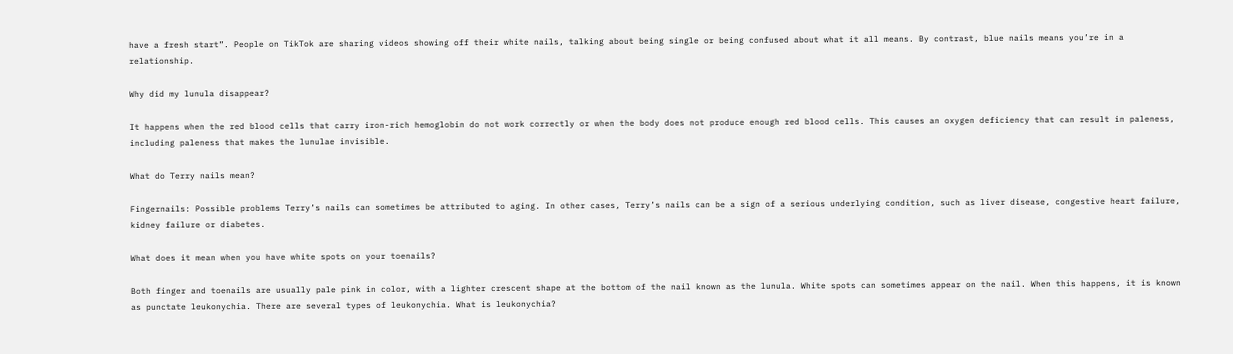have a fresh start”. People on TikTok are sharing videos showing off their white nails, talking about being single or being confused about what it all means. By contrast, blue nails means you’re in a relationship.

Why did my lunula disappear?

It happens when the red blood cells that carry iron-rich hemoglobin do not work correctly or when the body does not produce enough red blood cells. This causes an oxygen deficiency that can result in paleness, including paleness that makes the lunulae invisible.

What do Terry nails mean?

Fingernails: Possible problems Terry’s nails can sometimes be attributed to aging. In other cases, Terry’s nails can be a sign of a serious underlying condition, such as liver disease, congestive heart failure, kidney failure or diabetes.

What does it mean when you have white spots on your toenails?

Both finger and toenails are usually pale pink in color, with a lighter crescent shape at the bottom of the nail known as the lunula. White spots can sometimes appear on the nail. When this happens, it is known as punctate leukonychia. There are several types of leukonychia. What is leukonychia?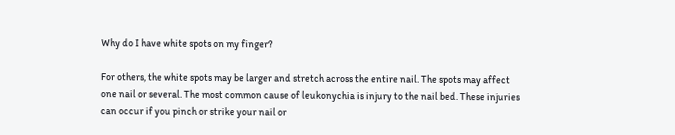Why do I have white spots on my finger?

For others, the white spots may be larger and stretch across the entire nail. The spots may affect one nail or several. The most common cause of leukonychia is injury to the nail bed. These injuries can occur if you pinch or strike your nail or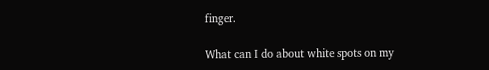finger.

What can I do about white spots on my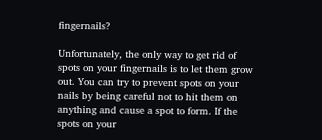fingernails?

Unfortunately, the only way to get rid of spots on your fingernails is to let them grow out. You can try to prevent spots on your nails by being careful not to hit them on anything and cause a spot to form. If the spots on your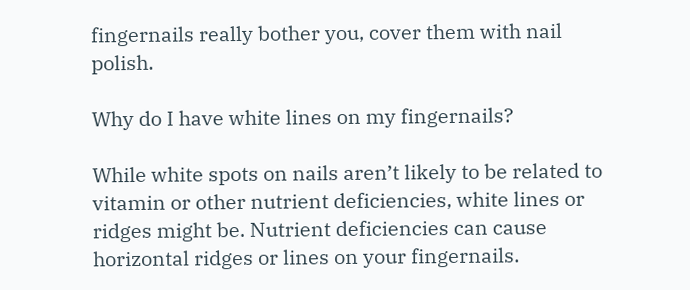fingernails really bother you, cover them with nail polish.

Why do I have white lines on my fingernails?

While white spots on nails aren’t likely to be related to vitamin or other nutrient deficiencies, white lines or ridges might be. Nutrient deficiencies can cause horizontal ridges or lines on your fingernails.